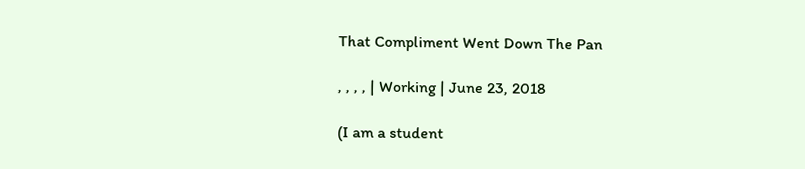That Compliment Went Down The Pan

, , , , | Working | June 23, 2018

(I am a student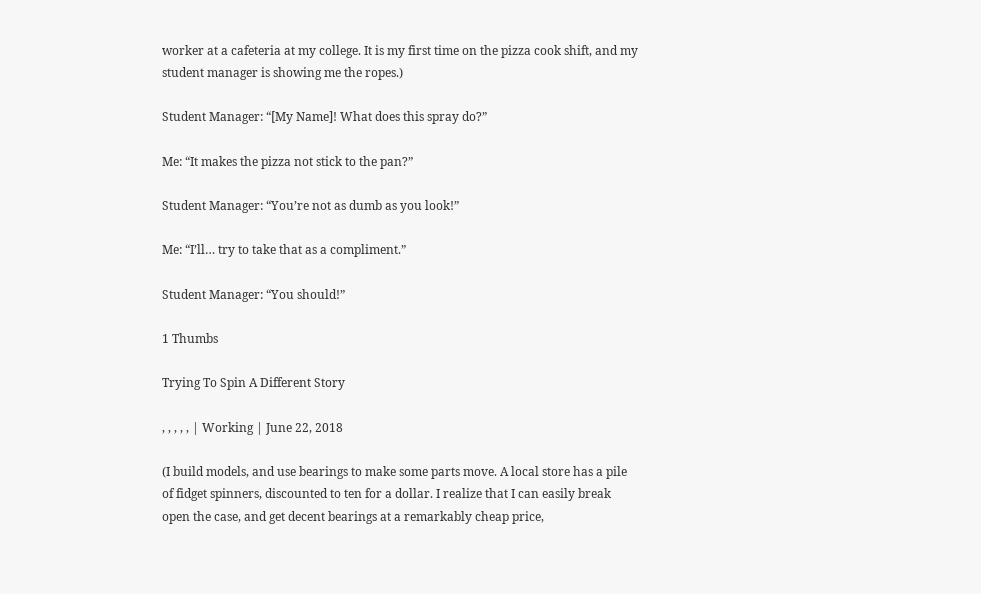worker at a cafeteria at my college. It is my first time on the pizza cook shift, and my student manager is showing me the ropes.)

Student Manager: “[My Name]! What does this spray do?”

Me: “It makes the pizza not stick to the pan?”

Student Manager: “You’re not as dumb as you look!”

Me: “I’ll… try to take that as a compliment.”

Student Manager: “You should!”

1 Thumbs

Trying To Spin A Different Story

, , , , , | Working | June 22, 2018

(I build models, and use bearings to make some parts move. A local store has a pile of fidget spinners, discounted to ten for a dollar. I realize that I can easily break open the case, and get decent bearings at a remarkably cheap price,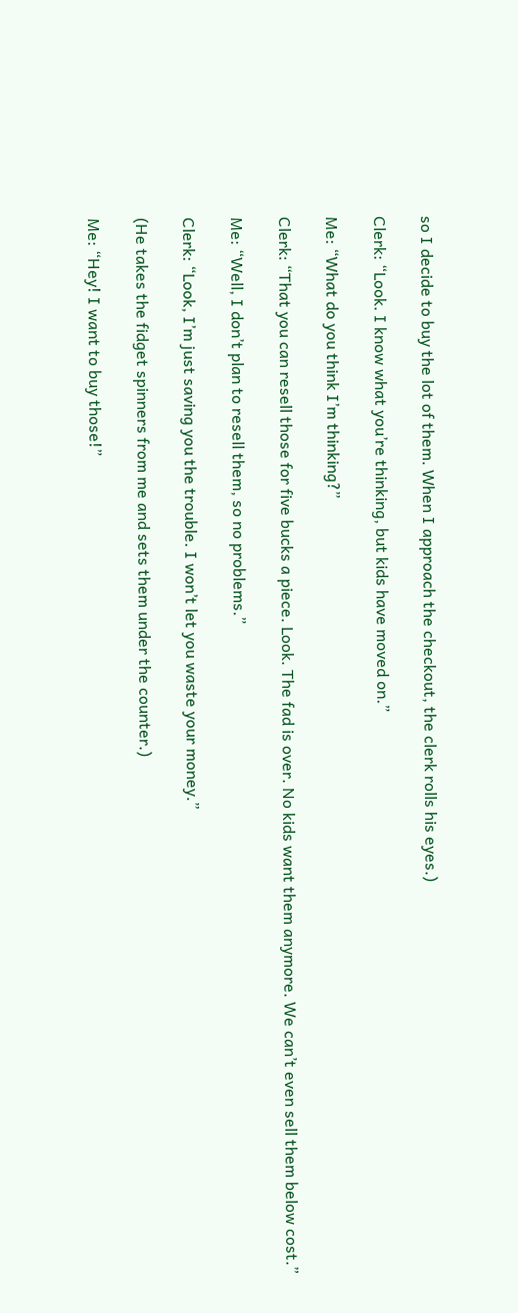so I decide to buy the lot of them. When I approach the checkout, the clerk rolls his eyes.)

Clerk: “Look. I know what you’re thinking, but kids have moved on.”

Me: “What do you think I’m thinking?”

Clerk: “That you can resell those for five bucks a piece. Look. The fad is over. No kids want them anymore. We can’t even sell them below cost.”

Me: “Well, I don’t plan to resell them, so no problems.”

Clerk: “Look, I’m just saving you the trouble. I won’t let you waste your money.”

(He takes the fidget spinners from me and sets them under the counter.)

Me: “Hey! I want to buy those!”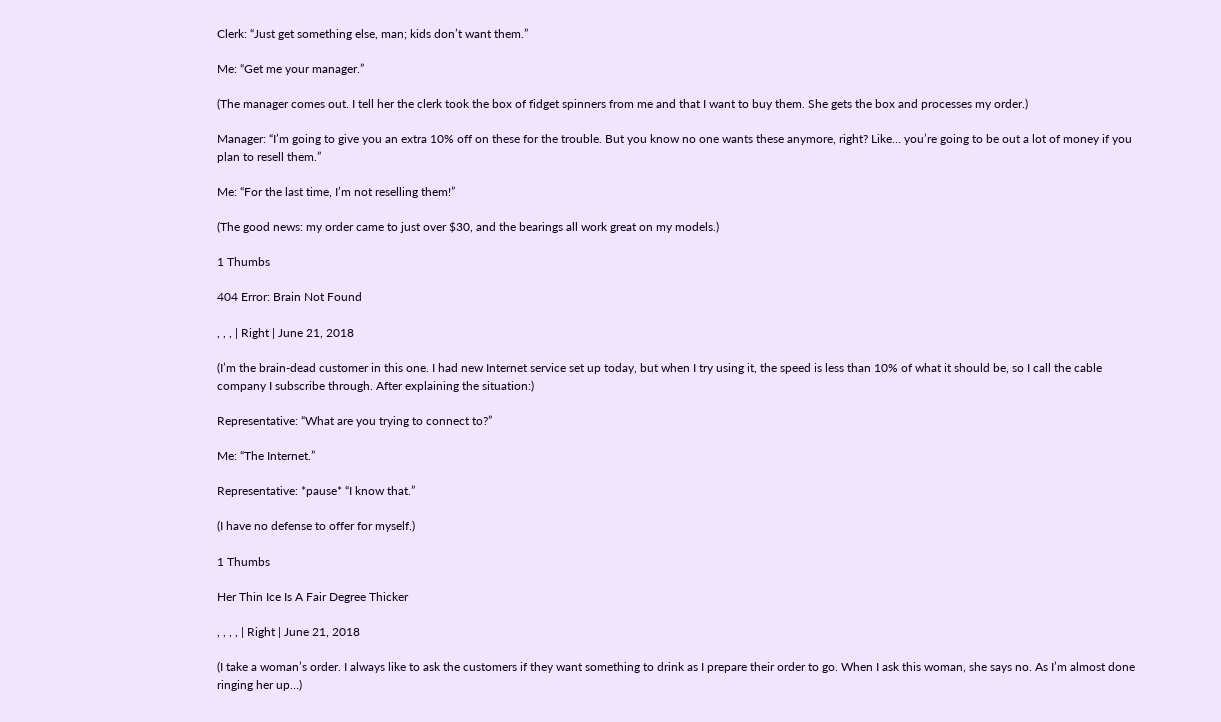Clerk: “Just get something else, man; kids don’t want them.”

Me: “Get me your manager.”

(The manager comes out. I tell her the clerk took the box of fidget spinners from me and that I want to buy them. She gets the box and processes my order.)

Manager: “I’m going to give you an extra 10% off on these for the trouble. But you know no one wants these anymore, right? Like… you’re going to be out a lot of money if you plan to resell them.”

Me: “For the last time, I’m not reselling them!”

(The good news: my order came to just over $30, and the bearings all work great on my models.)

1 Thumbs

404 Error: Brain Not Found

, , , | Right | June 21, 2018

(I’m the brain-dead customer in this one. I had new Internet service set up today, but when I try using it, the speed is less than 10% of what it should be, so I call the cable company I subscribe through. After explaining the situation:)

Representative: “What are you trying to connect to?”

Me: “The Internet.”

Representative: *pause* “I know that.”

(I have no defense to offer for myself.)

1 Thumbs

Her Thin Ice Is A Fair Degree Thicker

, , , , | Right | June 21, 2018

(I take a woman’s order. I always like to ask the customers if they want something to drink as I prepare their order to go. When I ask this woman, she says no. As I’m almost done ringing her up…)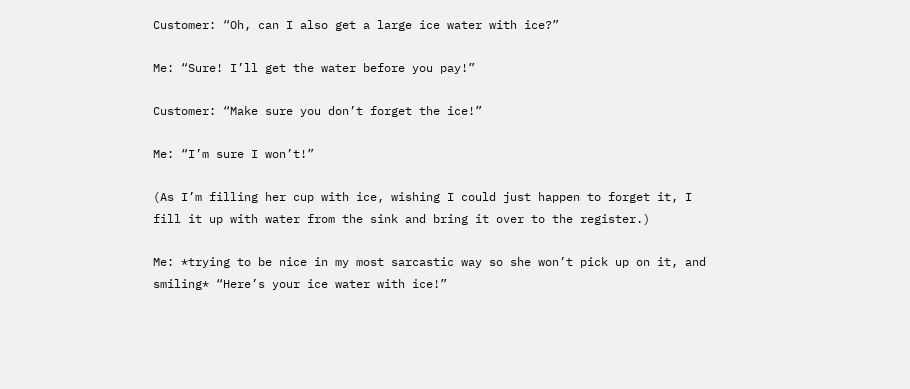Customer: “Oh, can I also get a large ice water with ice?”

Me: “Sure! I’ll get the water before you pay!”

Customer: “Make sure you don’t forget the ice!”

Me: “I’m sure I won’t!”

(As I’m filling her cup with ice, wishing I could just happen to forget it, I fill it up with water from the sink and bring it over to the register.)

Me: *trying to be nice in my most sarcastic way so she won’t pick up on it, and smiling* “Here’s your ice water with ice!”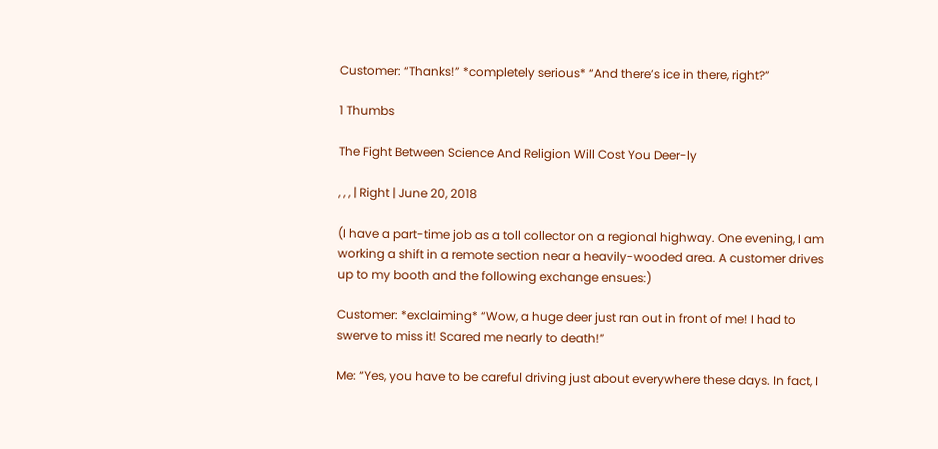Customer: “Thanks!” *completely serious* “And there’s ice in there, right?”

1 Thumbs

The Fight Between Science And Religion Will Cost You Deer-ly

, , , | Right | June 20, 2018

(I have a part-time job as a toll collector on a regional highway. One evening, I am working a shift in a remote section near a heavily-wooded area. A customer drives up to my booth and the following exchange ensues:)

Customer: *exclaiming* “Wow, a huge deer just ran out in front of me! I had to swerve to miss it! Scared me nearly to death!”

Me: “Yes, you have to be careful driving just about everywhere these days. In fact, I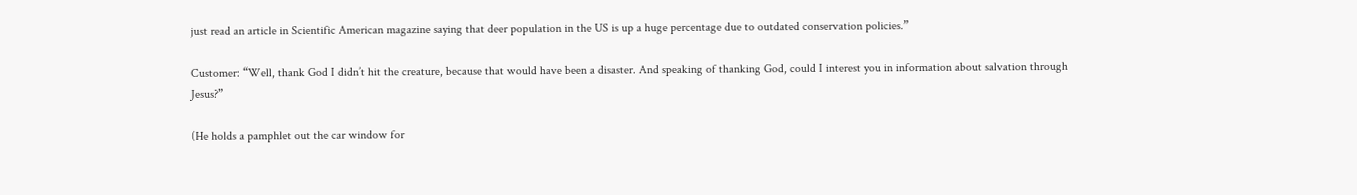just read an article in Scientific American magazine saying that deer population in the US is up a huge percentage due to outdated conservation policies.”

Customer: “Well, thank God I didn’t hit the creature, because that would have been a disaster. And speaking of thanking God, could I interest you in information about salvation through Jesus?”

(He holds a pamphlet out the car window for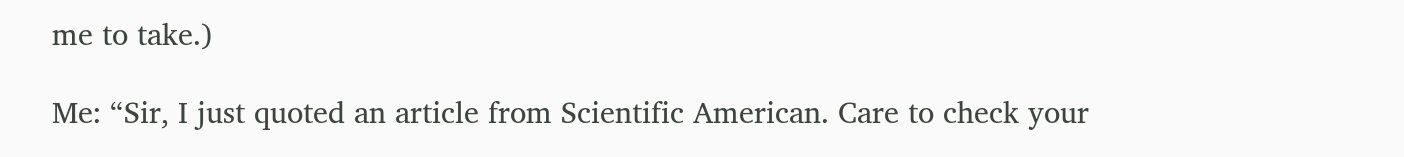me to take.)

Me: “Sir, I just quoted an article from Scientific American. Care to check your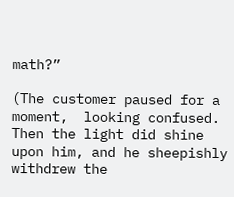math?”

(The customer paused for a moment,  looking confused. Then the light did shine upon him, and he sheepishly withdrew the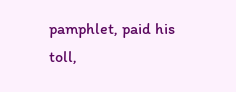pamphlet, paid his toll,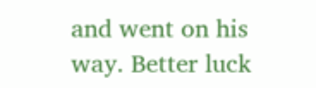and went on his way. Better luck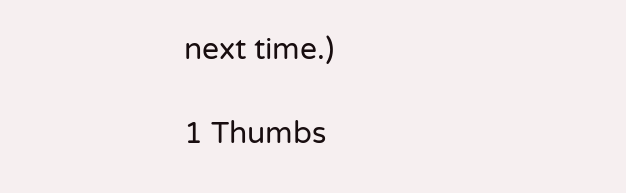next time.)

1 Thumbs